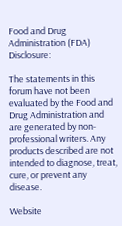Food and Drug Administration (FDA) Disclosure:

The statements in this forum have not been evaluated by the Food and Drug Administration and are generated by non-professional writers. Any products described are not intended to diagnose, treat, cure, or prevent any disease.

Website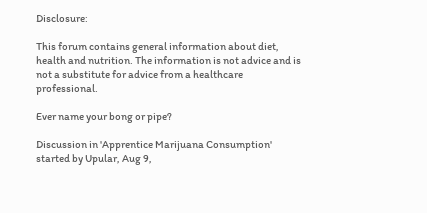Disclosure:

This forum contains general information about diet, health and nutrition. The information is not advice and is not a substitute for advice from a healthcare professional.

Ever name your bong or pipe?

Discussion in 'Apprentice Marijuana Consumption' started by Upular, Aug 9,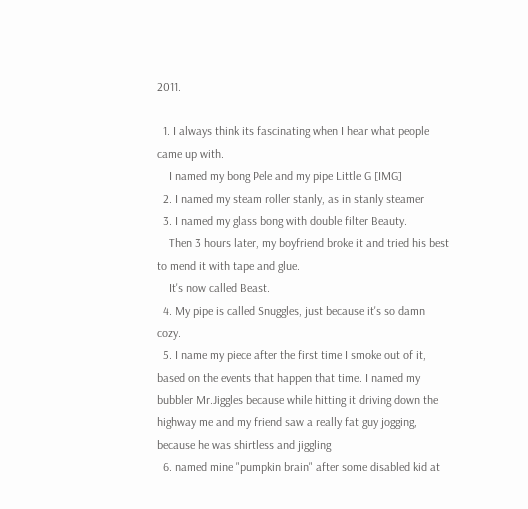2011.

  1. I always think its fascinating when I hear what people came up with.
    I named my bong Pele and my pipe Little G [IMG]
  2. I named my steam roller stanly, as in stanly steamer
  3. I named my glass bong with double filter Beauty.
    Then 3 hours later, my boyfriend broke it and tried his best to mend it with tape and glue.
    It's now called Beast.
  4. My pipe is called Snuggles, just because it's so damn cozy.
  5. I name my piece after the first time I smoke out of it, based on the events that happen that time. I named my bubbler Mr.Jiggles because while hitting it driving down the highway me and my friend saw a really fat guy jogging, because he was shirtless and jiggling
  6. named mine "pumpkin brain" after some disabled kid at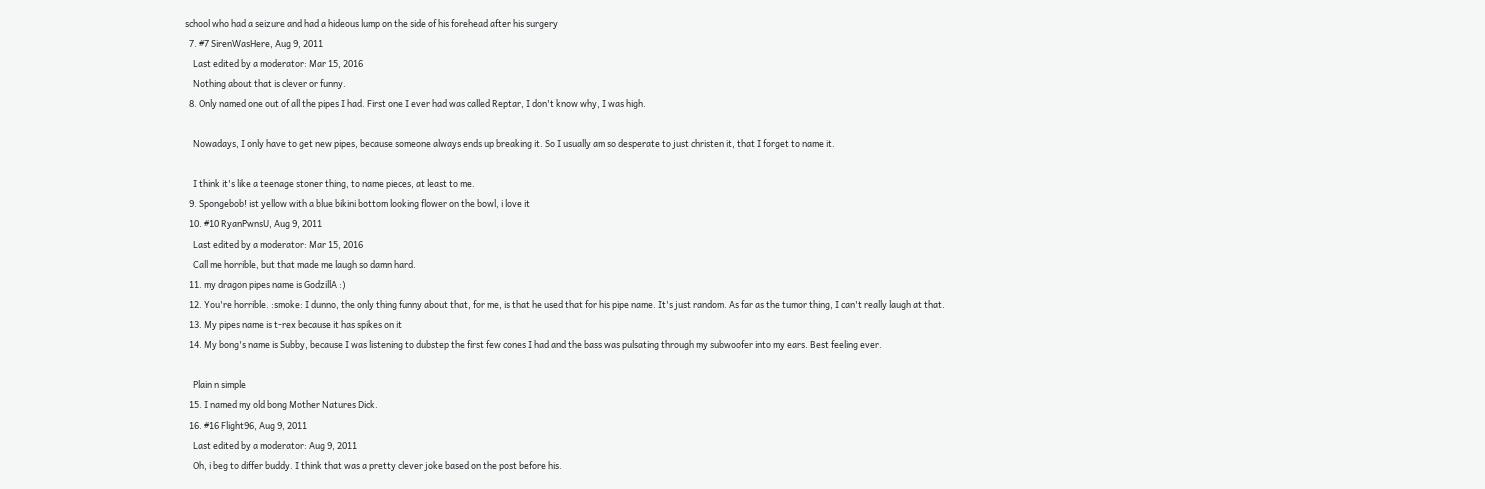school who had a seizure and had a hideous lump on the side of his forehead after his surgery
  7. #7 SirenWasHere, Aug 9, 2011
    Last edited by a moderator: Mar 15, 2016
    Nothing about that is clever or funny.
  8. Only named one out of all the pipes I had. First one I ever had was called Reptar, I don't know why, I was high.

    Nowadays, I only have to get new pipes, because someone always ends up breaking it. So I usually am so desperate to just christen it, that I forget to name it.

    I think it's like a teenage stoner thing, to name pieces, at least to me.
  9. Spongebob! ist yellow with a blue bikini bottom looking flower on the bowl, i love it
  10. #10 RyanPwnsU, Aug 9, 2011
    Last edited by a moderator: Mar 15, 2016
    Call me horrible, but that made me laugh so damn hard.
  11. my dragon pipes name is GodzillA :)
  12. You're horrible. :smoke: I dunno, the only thing funny about that, for me, is that he used that for his pipe name. It's just random. As far as the tumor thing, I can't really laugh at that.
  13. My pipes name is t-rex because it has spikes on it
  14. My bong's name is Subby, because I was listening to dubstep the first few cones I had and the bass was pulsating through my subwoofer into my ears. Best feeling ever.

    Plain n simple
  15. I named my old bong Mother Natures Dick.
  16. #16 Flight96, Aug 9, 2011
    Last edited by a moderator: Aug 9, 2011
    Oh, i beg to differ buddy. I think that was a pretty clever joke based on the post before his.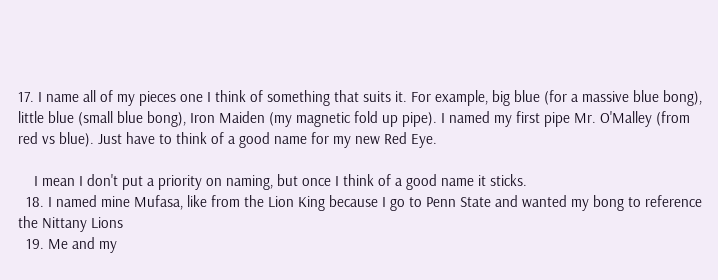17. I name all of my pieces one I think of something that suits it. For example, big blue (for a massive blue bong), little blue (small blue bong), Iron Maiden (my magnetic fold up pipe). I named my first pipe Mr. O'Malley (from red vs blue). Just have to think of a good name for my new Red Eye.

    I mean I don't put a priority on naming, but once I think of a good name it sticks.
  18. I named mine Mufasa, like from the Lion King because I go to Penn State and wanted my bong to reference the Nittany Lions
  19. Me and my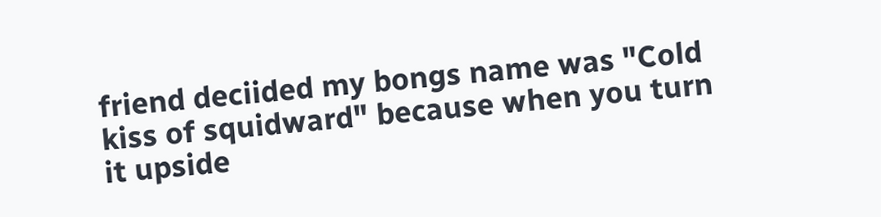friend deciided my bongs name was "Cold kiss of squidward" because when you turn it upside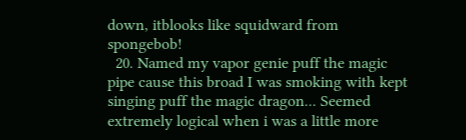down, itblooks like squidward from spongebob!
  20. Named my vapor genie puff the magic pipe cause this broad I was smoking with kept singing puff the magic dragon... Seemed extremely logical when i was a little more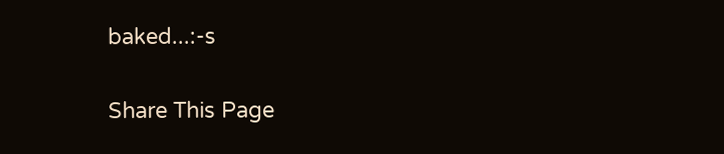baked...:-s

Share This Page